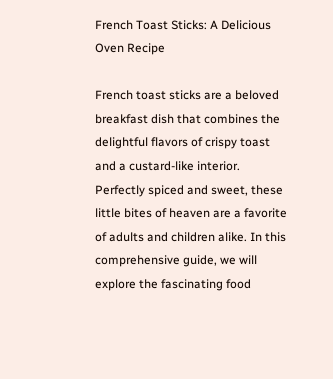French Toast Sticks: A Delicious Oven Recipe

French toast sticks are a beloved breakfast dish that combines the delightful flavors of crispy toast and a custard-like interior. Perfectly spiced and sweet, these little bites of heaven are a favorite of adults and children alike. In this comprehensive guide, we will explore the fascinating food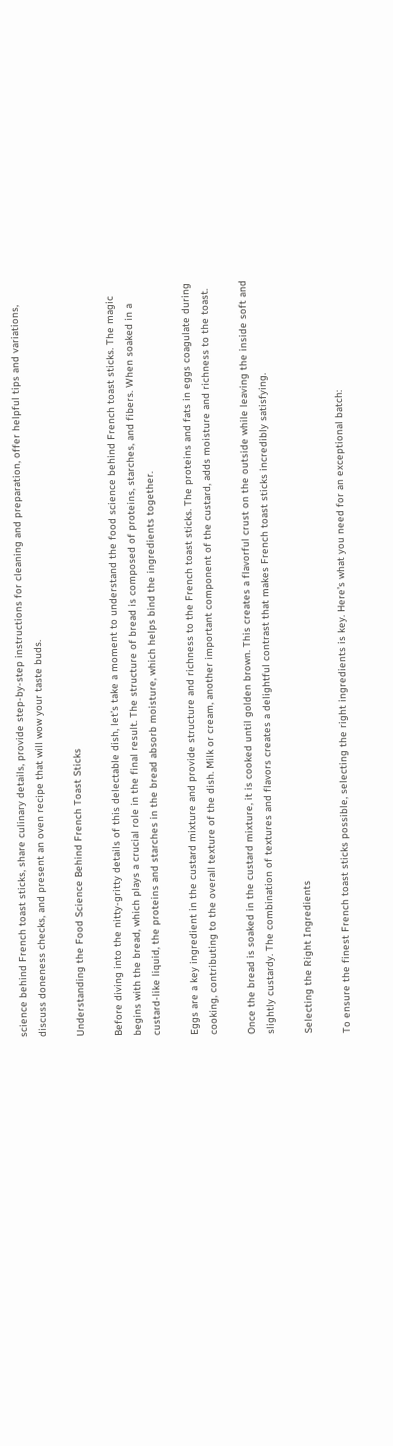science behind French toast sticks, share culinary details, provide step-by-step instructions for cleaning and preparation, offer helpful tips and variations, discuss doneness checks, and present an oven recipe that will wow your taste buds.

Understanding the Food Science Behind French Toast Sticks

Before diving into the nitty-gritty details of this delectable dish, let’s take a moment to understand the food science behind French toast sticks. The magic begins with the bread, which plays a crucial role in the final result. The structure of bread is composed of proteins, starches, and fibers. When soaked in a custard-like liquid, the proteins and starches in the bread absorb moisture, which helps bind the ingredients together.

Eggs are a key ingredient in the custard mixture and provide structure and richness to the French toast sticks. The proteins and fats in eggs coagulate during cooking, contributing to the overall texture of the dish. Milk or cream, another important component of the custard, adds moisture and richness to the toast.

Once the bread is soaked in the custard mixture, it is cooked until golden brown. This creates a flavorful crust on the outside while leaving the inside soft and slightly custardy. The combination of textures and flavors creates a delightful contrast that makes French toast sticks incredibly satisfying.

Selecting the Right Ingredients

To ensure the finest French toast sticks possible, selecting the right ingredients is key. Here’s what you need for an exceptional batch: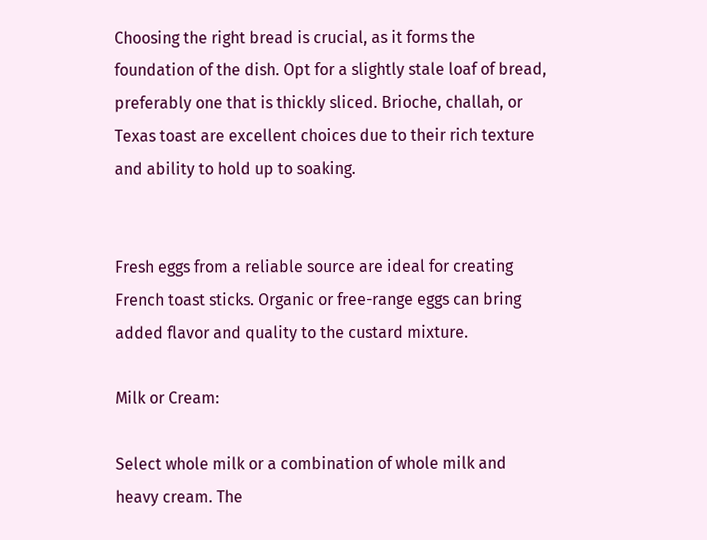Choosing the right bread is crucial, as it forms the foundation of the dish. Opt for a slightly stale loaf of bread, preferably one that is thickly sliced. Brioche, challah, or Texas toast are excellent choices due to their rich texture and ability to hold up to soaking.


Fresh eggs from a reliable source are ideal for creating French toast sticks. Organic or free-range eggs can bring added flavor and quality to the custard mixture.

Milk or Cream:

Select whole milk or a combination of whole milk and heavy cream. The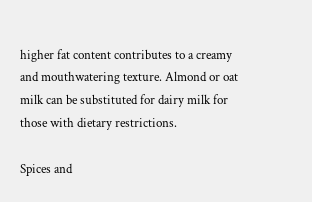higher fat content contributes to a creamy and mouthwatering texture. Almond or oat milk can be substituted for dairy milk for those with dietary restrictions.

Spices and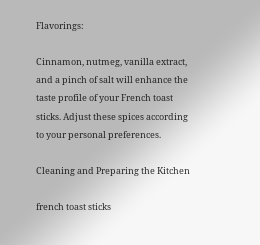Flavorings:

Cinnamon, nutmeg, vanilla extract, and a pinch of salt will enhance the taste profile of your French toast sticks. Adjust these spices according to your personal preferences.

Cleaning and Preparing the Kitchen

french toast sticks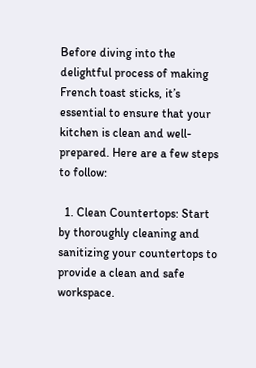Before diving into the delightful process of making French toast sticks, it’s essential to ensure that your kitchen is clean and well-prepared. Here are a few steps to follow:

  1. Clean Countertops: Start by thoroughly cleaning and sanitizing your countertops to provide a clean and safe workspace.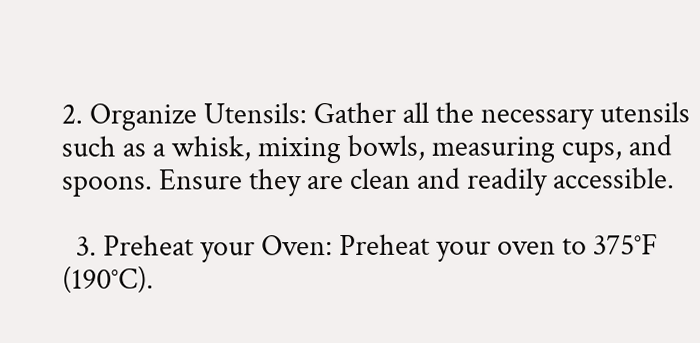2. Organize Utensils: Gather all the necessary utensils such as a whisk, mixing bowls, measuring cups, and spoons. Ensure they are clean and readily accessible.

  3. Preheat your Oven: Preheat your oven to 375°F (190°C).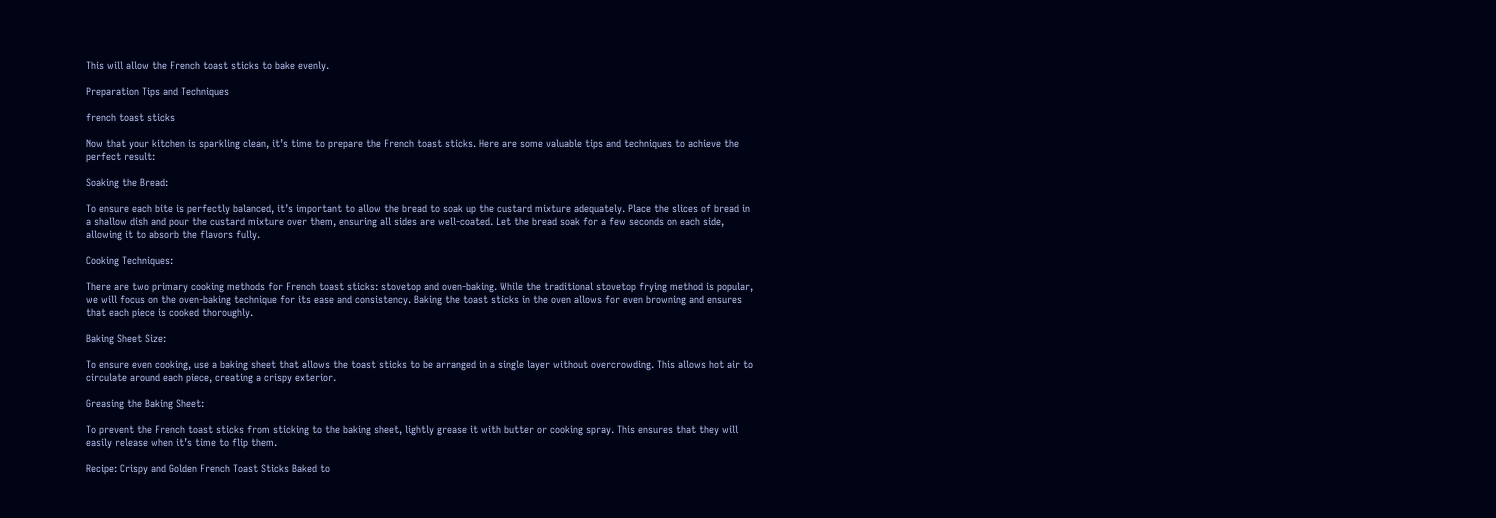This will allow the French toast sticks to bake evenly.

Preparation Tips and Techniques

french toast sticks

Now that your kitchen is sparkling clean, it’s time to prepare the French toast sticks. Here are some valuable tips and techniques to achieve the perfect result:

Soaking the Bread:

To ensure each bite is perfectly balanced, it’s important to allow the bread to soak up the custard mixture adequately. Place the slices of bread in a shallow dish and pour the custard mixture over them, ensuring all sides are well-coated. Let the bread soak for a few seconds on each side, allowing it to absorb the flavors fully.

Cooking Techniques:

There are two primary cooking methods for French toast sticks: stovetop and oven-baking. While the traditional stovetop frying method is popular, we will focus on the oven-baking technique for its ease and consistency. Baking the toast sticks in the oven allows for even browning and ensures that each piece is cooked thoroughly.

Baking Sheet Size:

To ensure even cooking, use a baking sheet that allows the toast sticks to be arranged in a single layer without overcrowding. This allows hot air to circulate around each piece, creating a crispy exterior.

Greasing the Baking Sheet:

To prevent the French toast sticks from sticking to the baking sheet, lightly grease it with butter or cooking spray. This ensures that they will easily release when it’s time to flip them.

Recipe: Crispy and Golden French Toast Sticks Baked to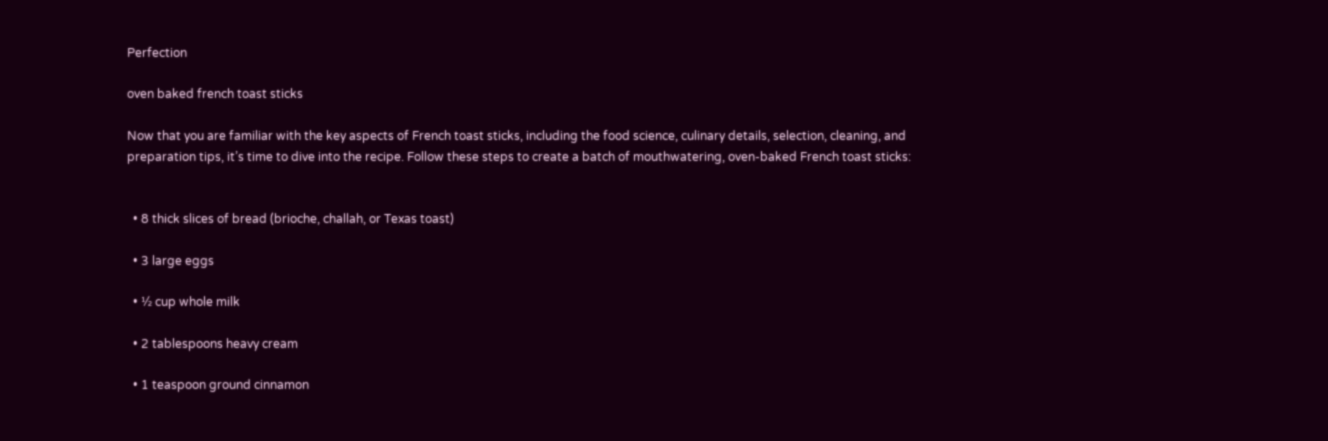Perfection

oven baked french toast sticks

Now that you are familiar with the key aspects of French toast sticks, including the food science, culinary details, selection, cleaning, and preparation tips, it’s time to dive into the recipe. Follow these steps to create a batch of mouthwatering, oven-baked French toast sticks:


  • 8 thick slices of bread (brioche, challah, or Texas toast)

  • 3 large eggs

  • ½ cup whole milk

  • 2 tablespoons heavy cream

  • 1 teaspoon ground cinnamon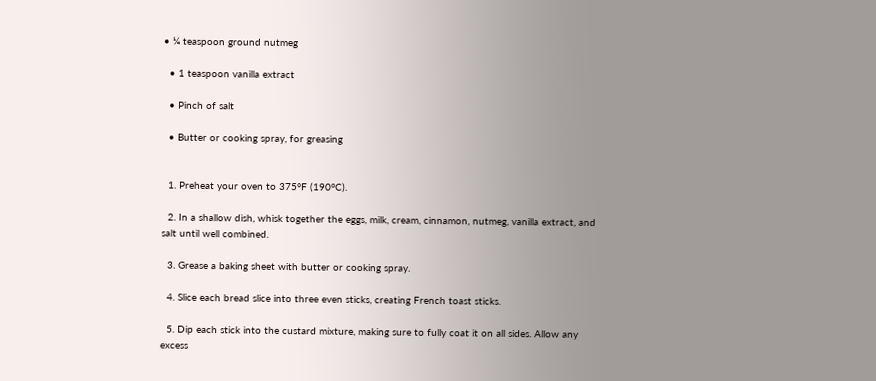• ¼ teaspoon ground nutmeg

  • 1 teaspoon vanilla extract

  • Pinch of salt

  • Butter or cooking spray, for greasing


  1. Preheat your oven to 375°F (190°C).

  2. In a shallow dish, whisk together the eggs, milk, cream, cinnamon, nutmeg, vanilla extract, and salt until well combined.

  3. Grease a baking sheet with butter or cooking spray.

  4. Slice each bread slice into three even sticks, creating French toast sticks.

  5. Dip each stick into the custard mixture, making sure to fully coat it on all sides. Allow any excess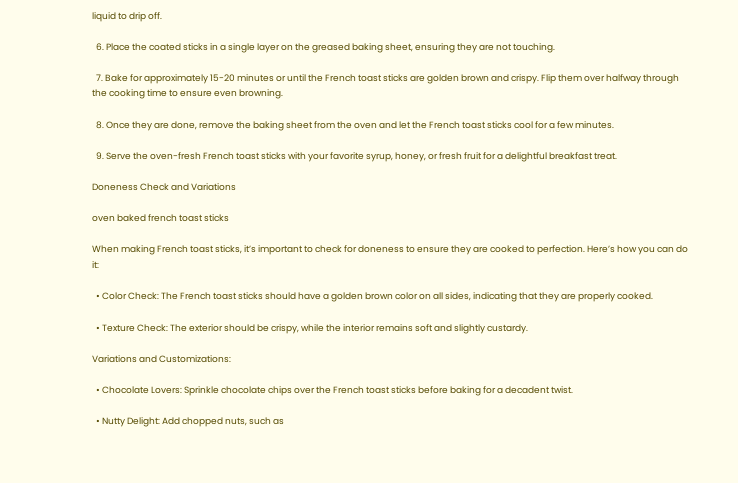liquid to drip off.

  6. Place the coated sticks in a single layer on the greased baking sheet, ensuring they are not touching.

  7. Bake for approximately 15-20 minutes or until the French toast sticks are golden brown and crispy. Flip them over halfway through the cooking time to ensure even browning.

  8. Once they are done, remove the baking sheet from the oven and let the French toast sticks cool for a few minutes.

  9. Serve the oven-fresh French toast sticks with your favorite syrup, honey, or fresh fruit for a delightful breakfast treat.

Doneness Check and Variations

oven baked french toast sticks

When making French toast sticks, it’s important to check for doneness to ensure they are cooked to perfection. Here’s how you can do it:

  • Color Check: The French toast sticks should have a golden brown color on all sides, indicating that they are properly cooked.

  • Texture Check: The exterior should be crispy, while the interior remains soft and slightly custardy.

Variations and Customizations:

  • Chocolate Lovers: Sprinkle chocolate chips over the French toast sticks before baking for a decadent twist.

  • Nutty Delight: Add chopped nuts, such as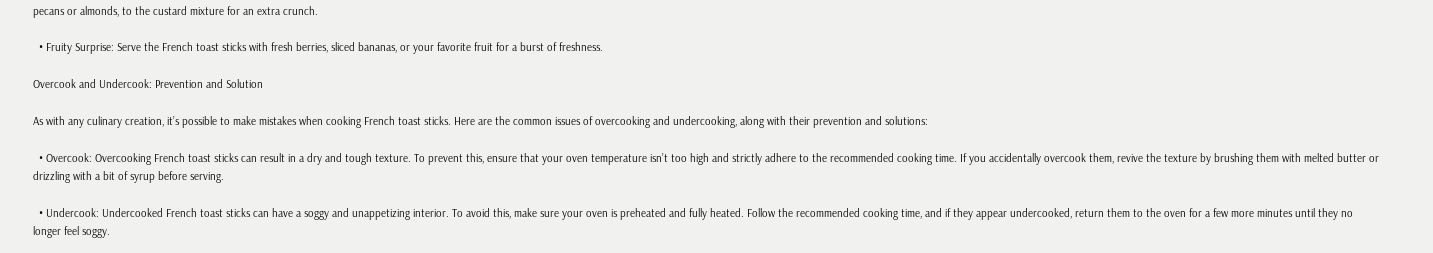pecans or almonds, to the custard mixture for an extra crunch.

  • Fruity Surprise: Serve the French toast sticks with fresh berries, sliced bananas, or your favorite fruit for a burst of freshness.

Overcook and Undercook: Prevention and Solution

As with any culinary creation, it’s possible to make mistakes when cooking French toast sticks. Here are the common issues of overcooking and undercooking, along with their prevention and solutions:

  • Overcook: Overcooking French toast sticks can result in a dry and tough texture. To prevent this, ensure that your oven temperature isn’t too high and strictly adhere to the recommended cooking time. If you accidentally overcook them, revive the texture by brushing them with melted butter or drizzling with a bit of syrup before serving.

  • Undercook: Undercooked French toast sticks can have a soggy and unappetizing interior. To avoid this, make sure your oven is preheated and fully heated. Follow the recommended cooking time, and if they appear undercooked, return them to the oven for a few more minutes until they no longer feel soggy.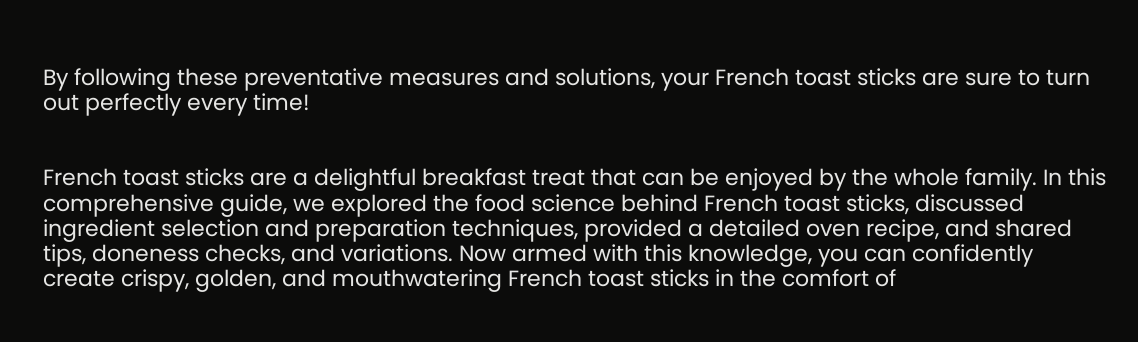By following these preventative measures and solutions, your French toast sticks are sure to turn out perfectly every time!


French toast sticks are a delightful breakfast treat that can be enjoyed by the whole family. In this comprehensive guide, we explored the food science behind French toast sticks, discussed ingredient selection and preparation techniques, provided a detailed oven recipe, and shared tips, doneness checks, and variations. Now armed with this knowledge, you can confidently create crispy, golden, and mouthwatering French toast sticks in the comfort of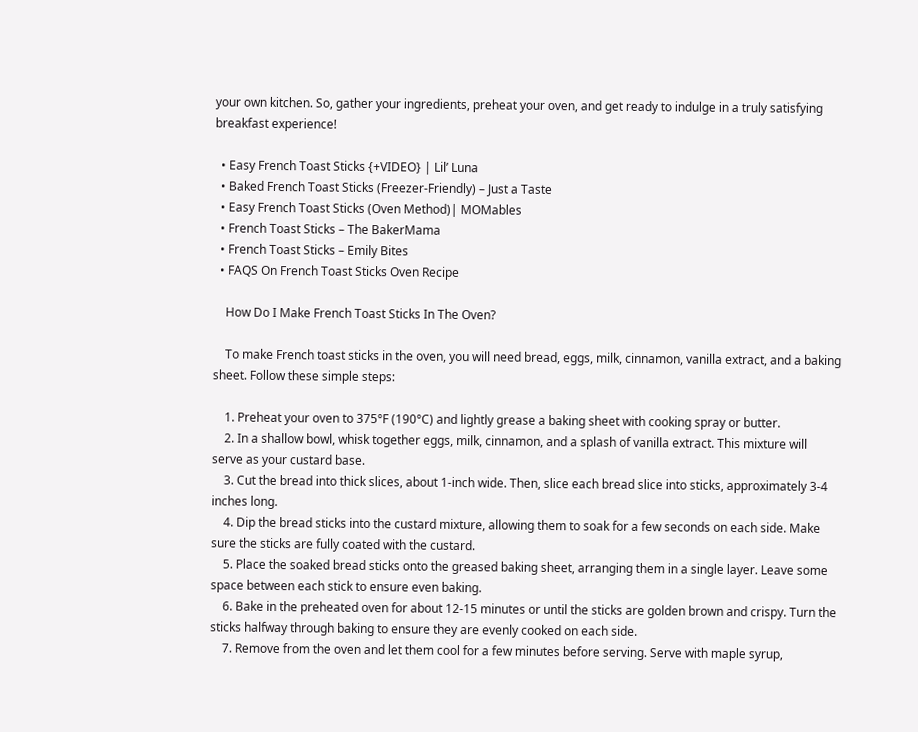your own kitchen. So, gather your ingredients, preheat your oven, and get ready to indulge in a truly satisfying breakfast experience!

  • Easy French Toast Sticks {+VIDEO} | Lil’ Luna
  • Baked French Toast Sticks (Freezer-Friendly) – Just a Taste
  • Easy French Toast Sticks (Oven Method)| MOMables
  • French Toast Sticks – The BakerMama
  • French Toast Sticks – Emily Bites
  • FAQS On French Toast Sticks Oven Recipe

    How Do I Make French Toast Sticks In The Oven?

    To make French toast sticks in the oven, you will need bread, eggs, milk, cinnamon, vanilla extract, and a baking sheet. Follow these simple steps:

    1. Preheat your oven to 375°F (190°C) and lightly grease a baking sheet with cooking spray or butter.
    2. In a shallow bowl, whisk together eggs, milk, cinnamon, and a splash of vanilla extract. This mixture will serve as your custard base.
    3. Cut the bread into thick slices, about 1-inch wide. Then, slice each bread slice into sticks, approximately 3-4 inches long.
    4. Dip the bread sticks into the custard mixture, allowing them to soak for a few seconds on each side. Make sure the sticks are fully coated with the custard.
    5. Place the soaked bread sticks onto the greased baking sheet, arranging them in a single layer. Leave some space between each stick to ensure even baking.
    6. Bake in the preheated oven for about 12-15 minutes or until the sticks are golden brown and crispy. Turn the sticks halfway through baking to ensure they are evenly cooked on each side.
    7. Remove from the oven and let them cool for a few minutes before serving. Serve with maple syrup,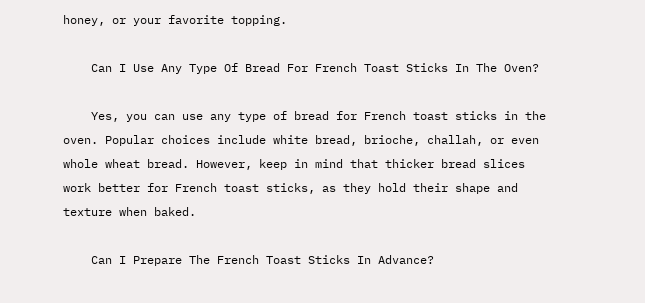honey, or your favorite topping.

    Can I Use Any Type Of Bread For French Toast Sticks In The Oven?

    Yes, you can use any type of bread for French toast sticks in the oven. Popular choices include white bread, brioche, challah, or even whole wheat bread. However, keep in mind that thicker bread slices work better for French toast sticks, as they hold their shape and texture when baked.

    Can I Prepare The French Toast Sticks In Advance?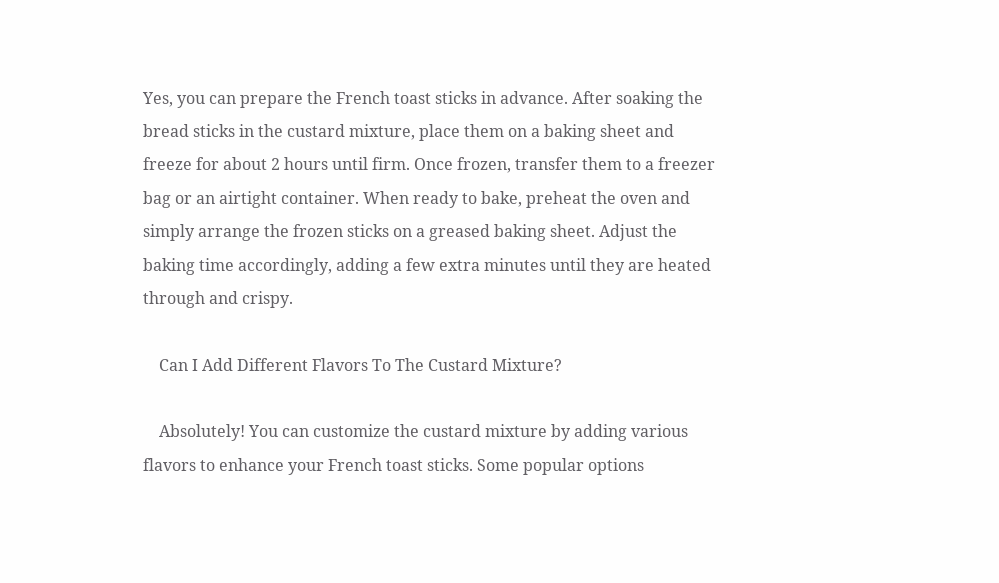Yes, you can prepare the French toast sticks in advance. After soaking the bread sticks in the custard mixture, place them on a baking sheet and freeze for about 2 hours until firm. Once frozen, transfer them to a freezer bag or an airtight container. When ready to bake, preheat the oven and simply arrange the frozen sticks on a greased baking sheet. Adjust the baking time accordingly, adding a few extra minutes until they are heated through and crispy.

    Can I Add Different Flavors To The Custard Mixture?

    Absolutely! You can customize the custard mixture by adding various flavors to enhance your French toast sticks. Some popular options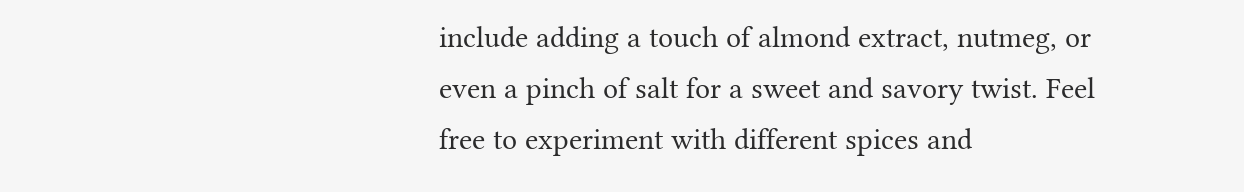include adding a touch of almond extract, nutmeg, or even a pinch of salt for a sweet and savory twist. Feel free to experiment with different spices and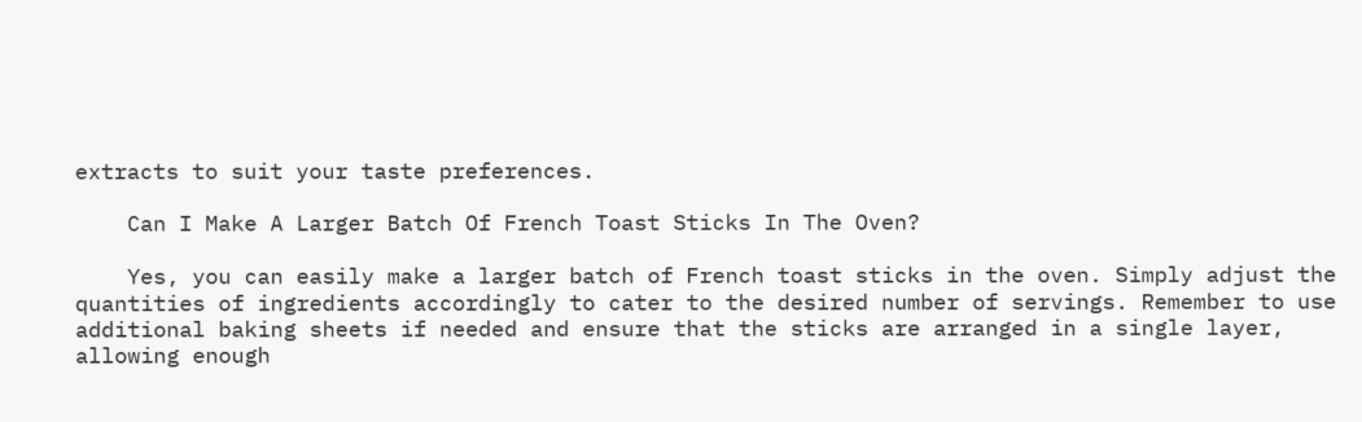extracts to suit your taste preferences.

    Can I Make A Larger Batch Of French Toast Sticks In The Oven?

    Yes, you can easily make a larger batch of French toast sticks in the oven. Simply adjust the quantities of ingredients accordingly to cater to the desired number of servings. Remember to use additional baking sheets if needed and ensure that the sticks are arranged in a single layer, allowing enough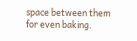space between them for even baking.